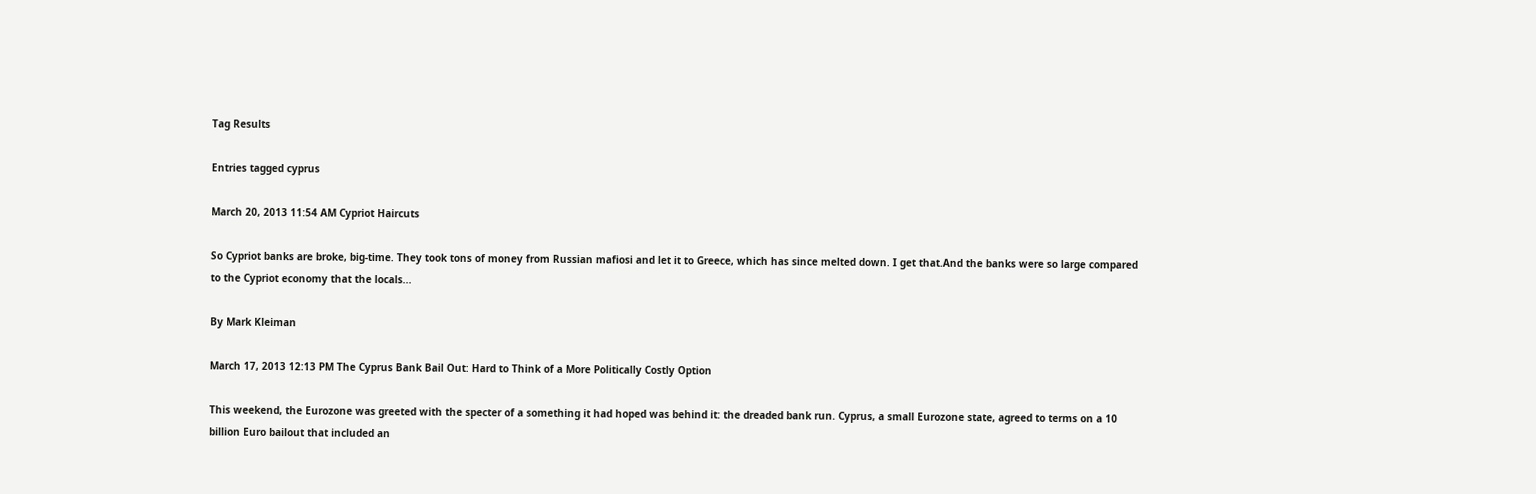Tag Results

Entries tagged cyprus

March 20, 2013 11:54 AM Cypriot Haircuts

So Cypriot banks are broke, big-time. They took tons of money from Russian mafiosi and let it to Greece, which has since melted down. I get that.And the banks were so large compared to the Cypriot economy that the locals...

By Mark Kleiman

March 17, 2013 12:13 PM The Cyprus Bank Bail Out: Hard to Think of a More Politically Costly Option

This weekend, the Eurozone was greeted with the specter of a something it had hoped was behind it: the dreaded bank run. Cyprus, a small Eurozone state, agreed to terms on a 10 billion Euro bailout that included an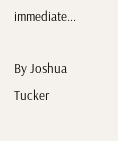immediate...

By Joshua Tucker